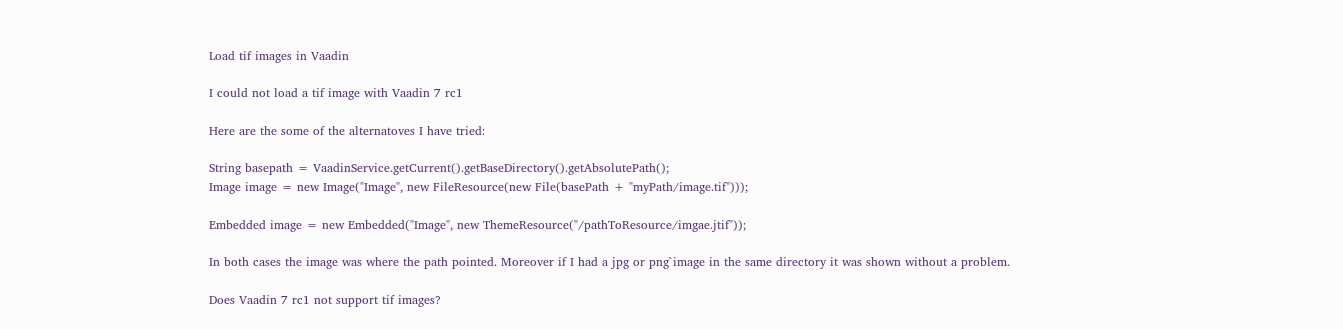Load tif images in Vaadin

I could not load a tif image with Vaadin 7 rc1

Here are the some of the alternatoves I have tried:

String basepath = VaadinService.getCurrent().getBaseDirectory().getAbsolutePath();
Image image = new Image("Image", new FileResource(new File(basePath + "myPath/image.tif")));

Embedded image = new Embedded("Image", new ThemeResource("/pathToResource/imgae.jtif"));

In both cases the image was where the path pointed. Moreover if I had a jpg or png`image in the same directory it was shown without a problem.

Does Vaadin 7 rc1 not support tif images?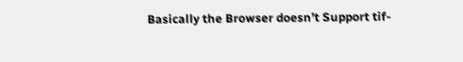Basically the Browser doesn’t Support tif-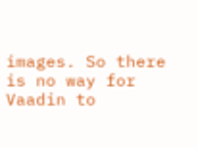images. So there is no way for Vaadin to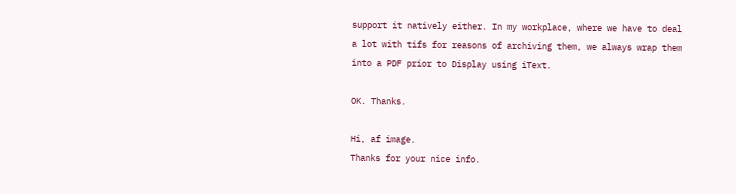support it natively either. In my workplace, where we have to deal a lot with tifs for reasons of archiving them, we always wrap them into a PDF prior to Display using iText.

OK. Thanks.

Hi, af image.
Thanks for your nice info.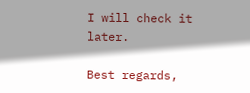I will check it later.

Best regards,